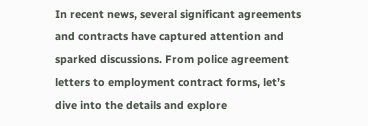In recent news, several significant agreements and contracts have captured attention and sparked discussions. From police agreement letters to employment contract forms, let’s dive into the details and explore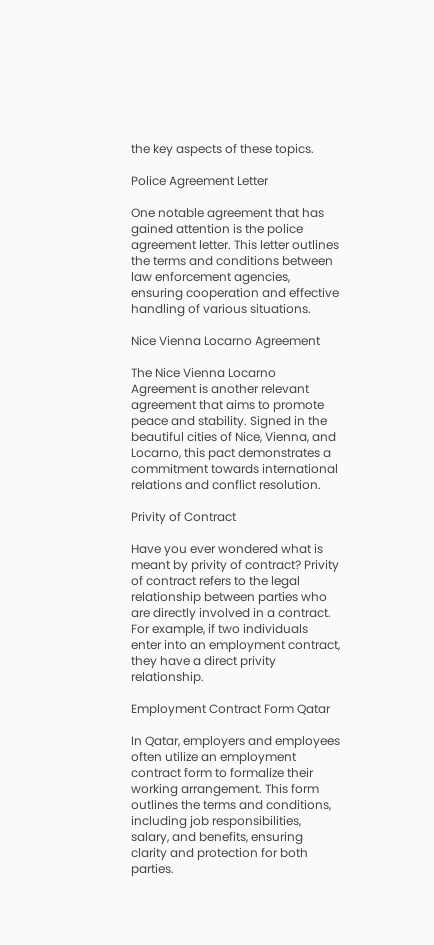the key aspects of these topics.

Police Agreement Letter

One notable agreement that has gained attention is the police agreement letter. This letter outlines the terms and conditions between law enforcement agencies, ensuring cooperation and effective handling of various situations.

Nice Vienna Locarno Agreement

The Nice Vienna Locarno Agreement is another relevant agreement that aims to promote peace and stability. Signed in the beautiful cities of Nice, Vienna, and Locarno, this pact demonstrates a commitment towards international relations and conflict resolution.

Privity of Contract

Have you ever wondered what is meant by privity of contract? Privity of contract refers to the legal relationship between parties who are directly involved in a contract. For example, if two individuals enter into an employment contract, they have a direct privity relationship.

Employment Contract Form Qatar

In Qatar, employers and employees often utilize an employment contract form to formalize their working arrangement. This form outlines the terms and conditions, including job responsibilities, salary, and benefits, ensuring clarity and protection for both parties.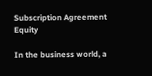Subscription Agreement Equity

In the business world, a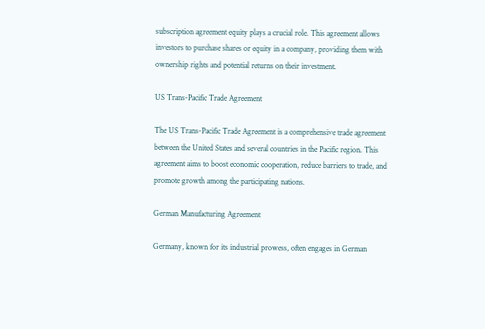subscription agreement equity plays a crucial role. This agreement allows investors to purchase shares or equity in a company, providing them with ownership rights and potential returns on their investment.

US Trans-Pacific Trade Agreement

The US Trans-Pacific Trade Agreement is a comprehensive trade agreement between the United States and several countries in the Pacific region. This agreement aims to boost economic cooperation, reduce barriers to trade, and promote growth among the participating nations.

German Manufacturing Agreement

Germany, known for its industrial prowess, often engages in German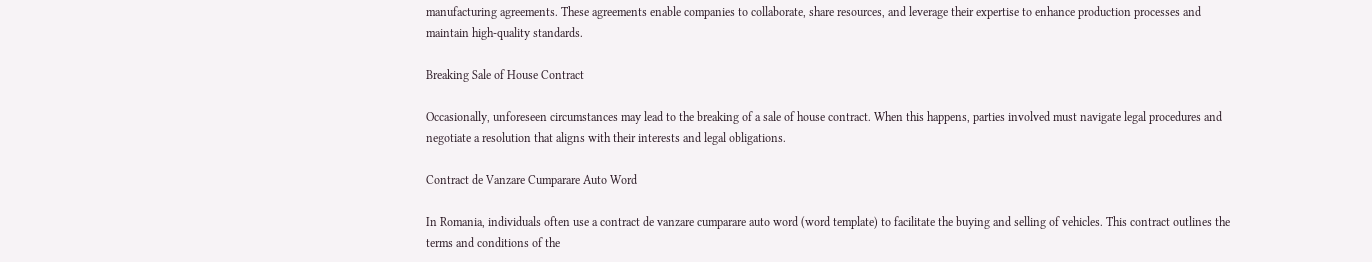manufacturing agreements. These agreements enable companies to collaborate, share resources, and leverage their expertise to enhance production processes and maintain high-quality standards.

Breaking Sale of House Contract

Occasionally, unforeseen circumstances may lead to the breaking of a sale of house contract. When this happens, parties involved must navigate legal procedures and negotiate a resolution that aligns with their interests and legal obligations.

Contract de Vanzare Cumparare Auto Word

In Romania, individuals often use a contract de vanzare cumparare auto word (word template) to facilitate the buying and selling of vehicles. This contract outlines the terms and conditions of the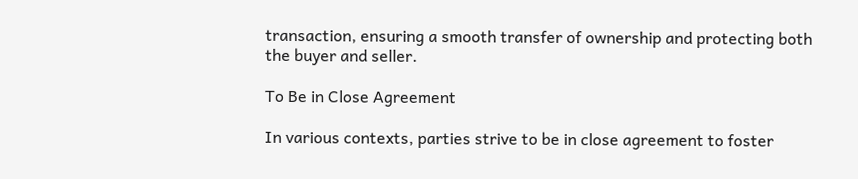transaction, ensuring a smooth transfer of ownership and protecting both the buyer and seller.

To Be in Close Agreement

In various contexts, parties strive to be in close agreement to foster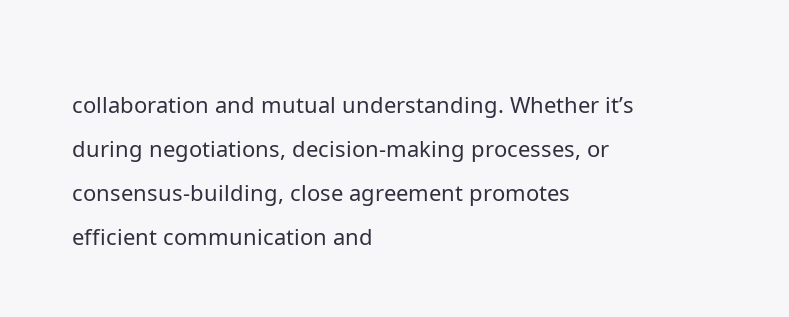collaboration and mutual understanding. Whether it’s during negotiations, decision-making processes, or consensus-building, close agreement promotes efficient communication and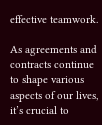effective teamwork.

As agreements and contracts continue to shape various aspects of our lives, it’s crucial to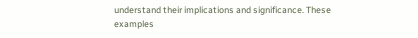understand their implications and significance. These examples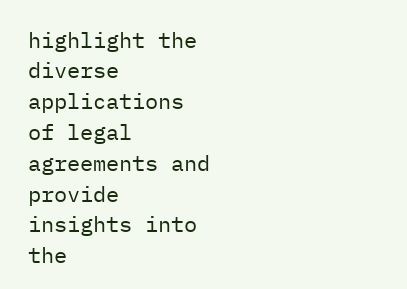highlight the diverse applications of legal agreements and provide insights into the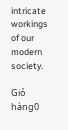intricate workings of our modern society.

Giỏ hàng0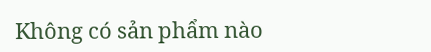Không có sản phẩm nào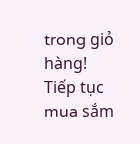trong giỏ hàng!
Tiếp tục mua sắm